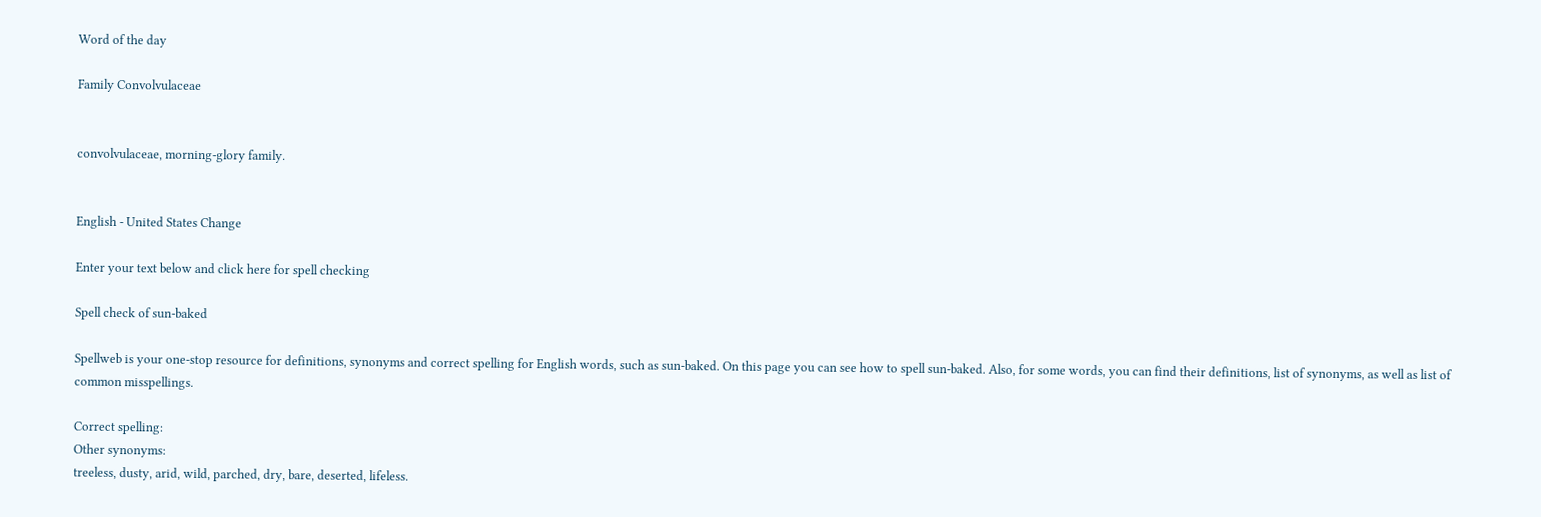Word of the day

Family Convolvulaceae


convolvulaceae, morning-glory family.


English - United States Change

Enter your text below and click here for spell checking

Spell check of sun-baked

Spellweb is your one-stop resource for definitions, synonyms and correct spelling for English words, such as sun-baked. On this page you can see how to spell sun-baked. Also, for some words, you can find their definitions, list of synonyms, as well as list of common misspellings.

Correct spelling:
Other synonyms:
treeless, dusty, arid, wild, parched, dry, bare, deserted, lifeless.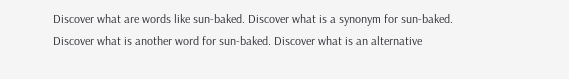Discover what are words like sun-baked. Discover what is a synonym for sun-baked. Discover what is another word for sun-baked. Discover what is an alternative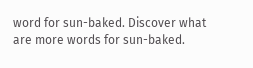word for sun-baked. Discover what are more words for sun-baked.